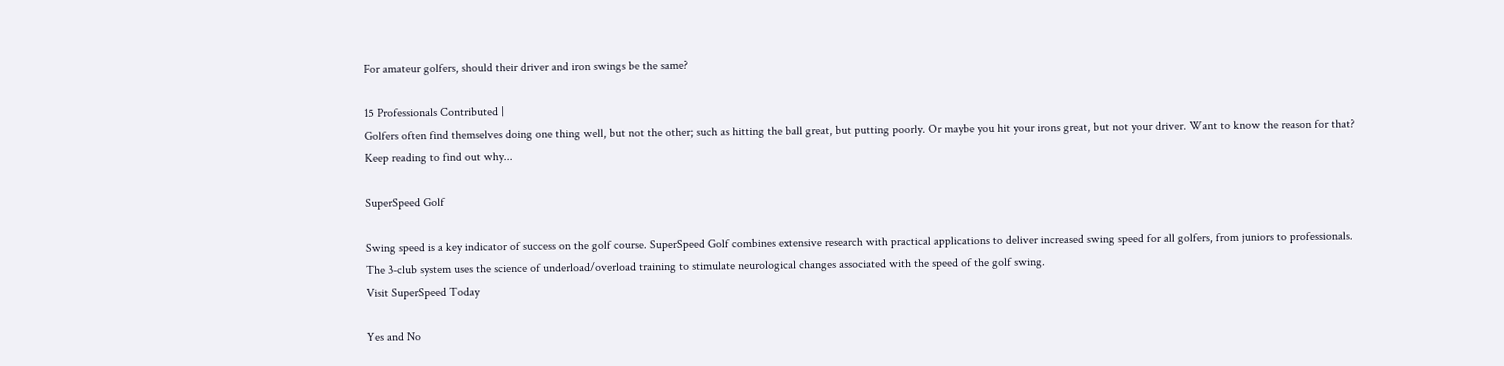For amateur golfers, should their driver and iron swings be the same?

15 Professionals Contributed |
Golfers often find themselves doing one thing well, but not the other; such as hitting the ball great, but putting poorly. Or maybe you hit your irons great, but not your driver. Want to know the reason for that? Keep reading to find out why...

SuperSpeed Golf

Swing speed is a key indicator of success on the golf course. SuperSpeed Golf combines extensive research with practical applications to deliver increased swing speed for all golfers, from juniors to professionals. The 3-club system uses the science of underload/overload training to stimulate neurological changes associated with the speed of the golf swing.
Visit SuperSpeed Today

Yes and No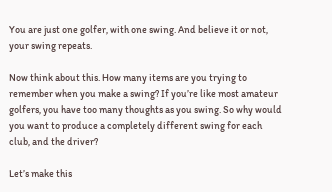You are just one golfer, with one swing. And believe it or not, your swing repeats.

Now think about this. How many items are you trying to remember when you make a swing? If you’re like most amateur golfers, you have too many thoughts as you swing. So why would you want to produce a completely different swing for each club, and the driver?

Let’s make this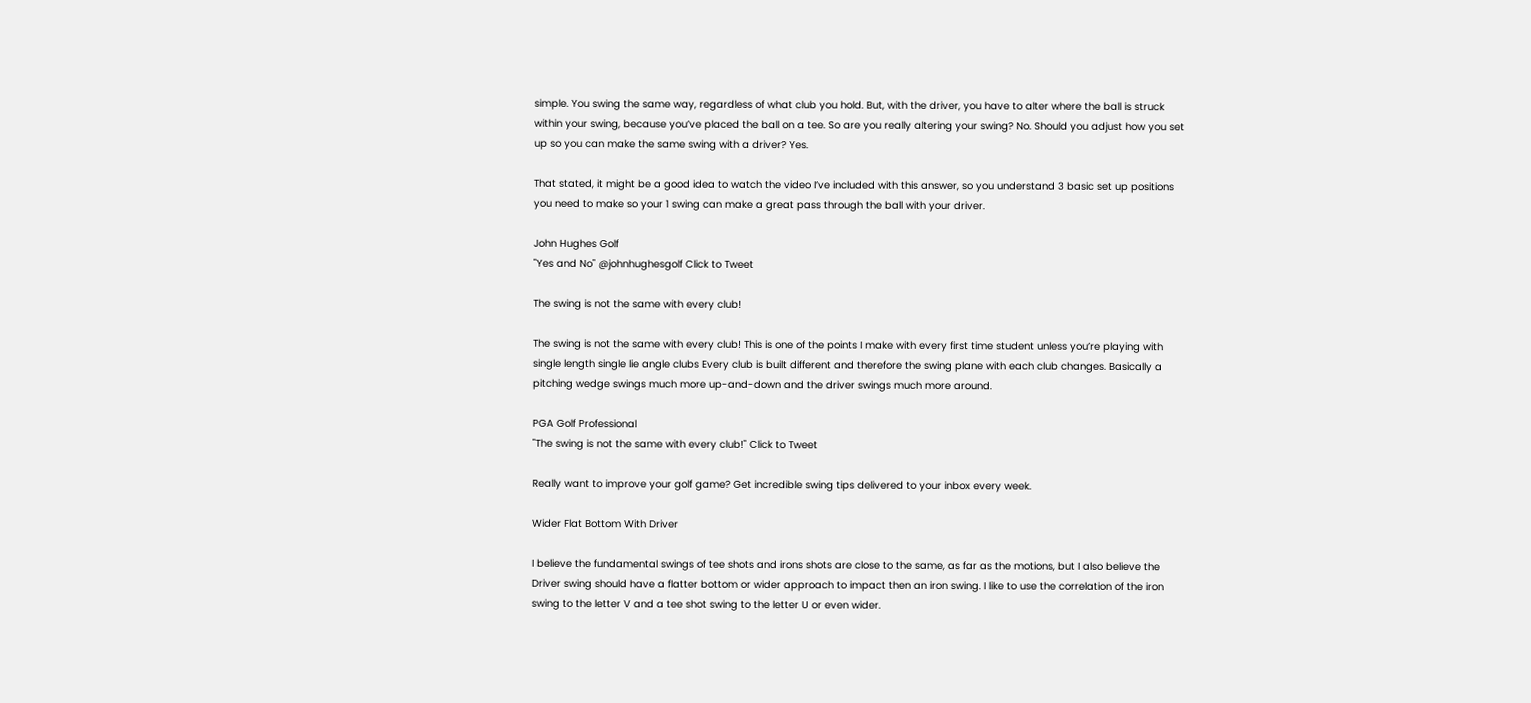simple. You swing the same way, regardless of what club you hold. But, with the driver, you have to alter where the ball is struck within your swing, because you’ve placed the ball on a tee. So are you really altering your swing? No. Should you adjust how you set up so you can make the same swing with a driver? Yes.

That stated, it might be a good idea to watch the video I’ve included with this answer, so you understand 3 basic set up positions you need to make so your 1 swing can make a great pass through the ball with your driver.

John Hughes Golf
"Yes and No" @johnhughesgolf Click to Tweet

The swing is not the same with every club!

The swing is not the same with every club! This is one of the points I make with every first time student unless you’re playing with single length single lie angle clubs Every club is built different and therefore the swing plane with each club changes. Basically a pitching wedge swings much more up-and-down and the driver swings much more around.

PGA Golf Professional
"The swing is not the same with every club!" Click to Tweet

Really want to improve your golf game? Get incredible swing tips delivered to your inbox every week.

Wider Flat Bottom With Driver

I believe the fundamental swings of tee shots and irons shots are close to the same, as far as the motions, but I also believe the Driver swing should have a flatter bottom or wider approach to impact then an iron swing. I like to use the correlation of the iron swing to the letter V and a tee shot swing to the letter U or even wider.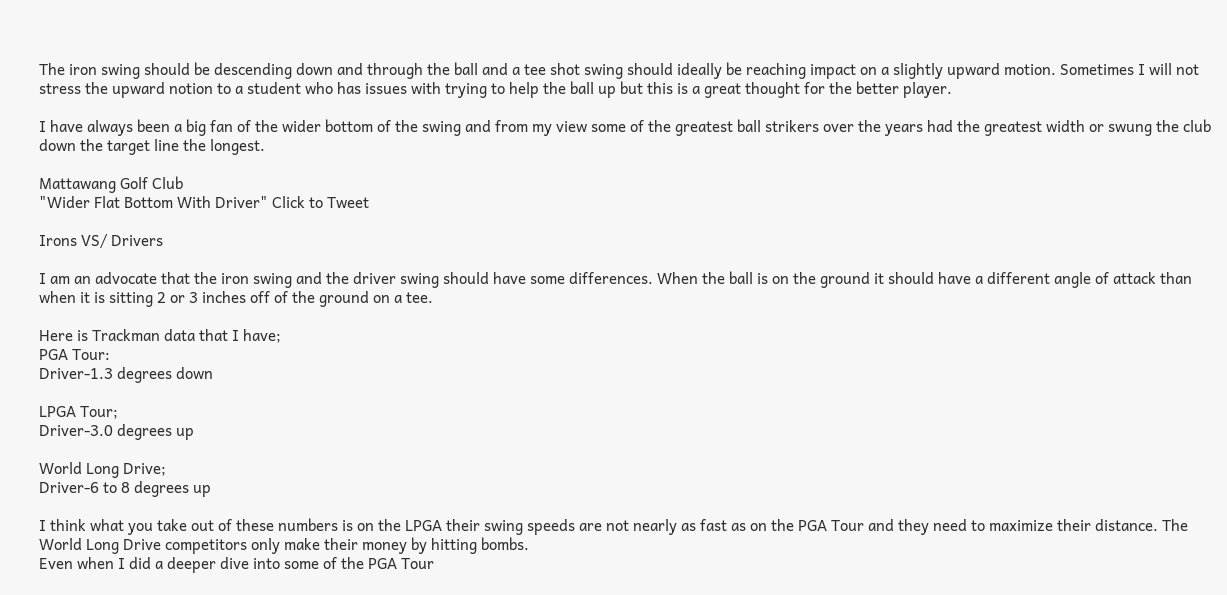The iron swing should be descending down and through the ball and a tee shot swing should ideally be reaching impact on a slightly upward motion. Sometimes I will not stress the upward notion to a student who has issues with trying to help the ball up but this is a great thought for the better player.

I have always been a big fan of the wider bottom of the swing and from my view some of the greatest ball strikers over the years had the greatest width or swung the club down the target line the longest.

Mattawang Golf Club
"Wider Flat Bottom With Driver" Click to Tweet

Irons VS/ Drivers

I am an advocate that the iron swing and the driver swing should have some differences. When the ball is on the ground it should have a different angle of attack than when it is sitting 2 or 3 inches off of the ground on a tee.

Here is Trackman data that I have;
PGA Tour:
Driver-1.3 degrees down

LPGA Tour;
Driver-3.0 degrees up

World Long Drive;
Driver-6 to 8 degrees up

I think what you take out of these numbers is on the LPGA their swing speeds are not nearly as fast as on the PGA Tour and they need to maximize their distance. The World Long Drive competitors only make their money by hitting bombs.
Even when I did a deeper dive into some of the PGA Tour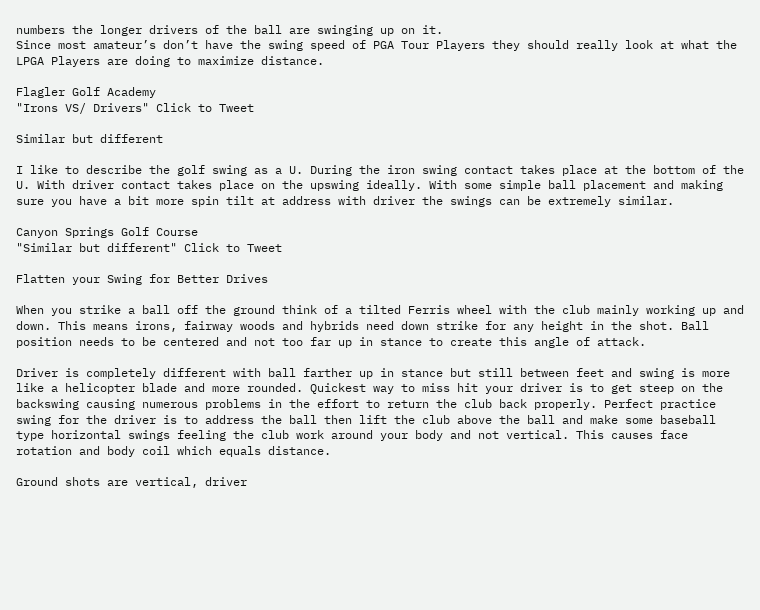numbers the longer drivers of the ball are swinging up on it.
Since most amateur’s don’t have the swing speed of PGA Tour Players they should really look at what the LPGA Players are doing to maximize distance.

Flagler Golf Academy
"Irons VS/ Drivers" Click to Tweet

Similar but different

I like to describe the golf swing as a U. During the iron swing contact takes place at the bottom of the U. With driver contact takes place on the upswing ideally. With some simple ball placement and making sure you have a bit more spin tilt at address with driver the swings can be extremely similar.

Canyon Springs Golf Course
"Similar but different" Click to Tweet

Flatten your Swing for Better Drives

When you strike a ball off the ground think of a tilted Ferris wheel with the club mainly working up and down. This means irons, fairway woods and hybrids need down strike for any height in the shot. Ball position needs to be centered and not too far up in stance to create this angle of attack.

Driver is completely different with ball farther up in stance but still between feet and swing is more like a helicopter blade and more rounded. Quickest way to miss hit your driver is to get steep on the backswing causing numerous problems in the effort to return the club back properly. Perfect practice swing for the driver is to address the ball then lift the club above the ball and make some baseball type horizontal swings feeling the club work around your body and not vertical. This causes face rotation and body coil which equals distance.

Ground shots are vertical, driver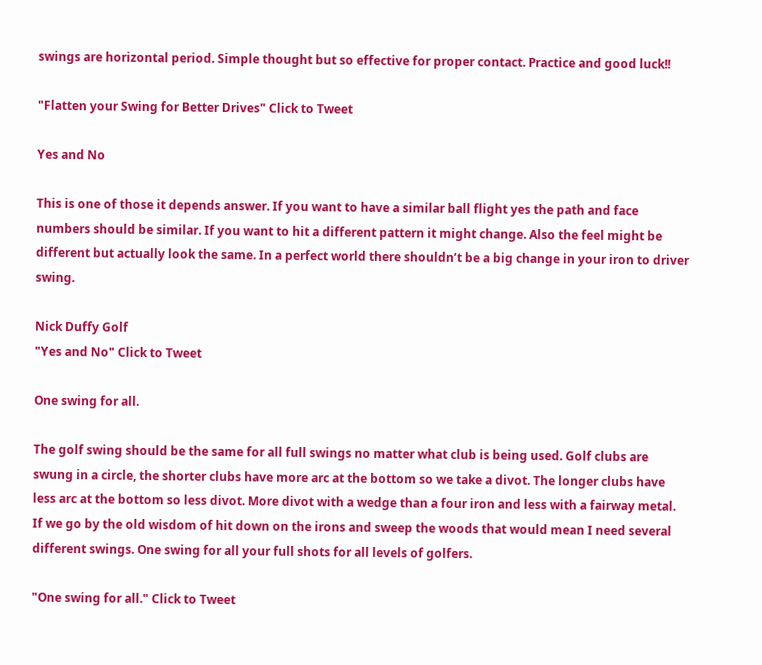swings are horizontal period. Simple thought but so effective for proper contact. Practice and good luck!!

"Flatten your Swing for Better Drives" Click to Tweet

Yes and No

This is one of those it depends answer. If you want to have a similar ball flight yes the path and face numbers should be similar. If you want to hit a different pattern it might change. Also the feel might be different but actually look the same. In a perfect world there shouldn’t be a big change in your iron to driver swing.

Nick Duffy Golf
"Yes and No" Click to Tweet

One swing for all.

The golf swing should be the same for all full swings no matter what club is being used. Golf clubs are swung in a circle, the shorter clubs have more arc at the bottom so we take a divot. The longer clubs have less arc at the bottom so less divot. More divot with a wedge than a four iron and less with a fairway metal. If we go by the old wisdom of hit down on the irons and sweep the woods that would mean I need several different swings. One swing for all your full shots for all levels of golfers.

"One swing for all." Click to Tweet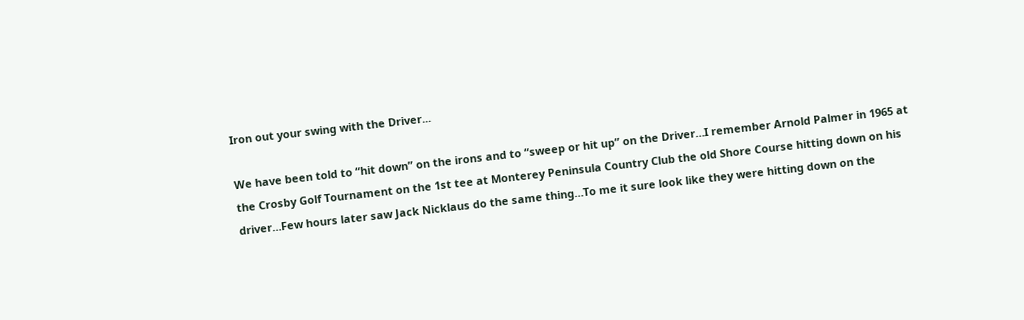Iron out your swing with the Driver...

We have been told to “hit down” on the irons and to “sweep or hit up” on the Driver…I remember Arnold Palmer in 1965 at the Crosby Golf Tournament on the 1st tee at Monterey Peninsula Country Club the old Shore Course hitting down on his driver…Few hours later saw Jack Nicklaus do the same thing…To me it sure look like they were hitting down on the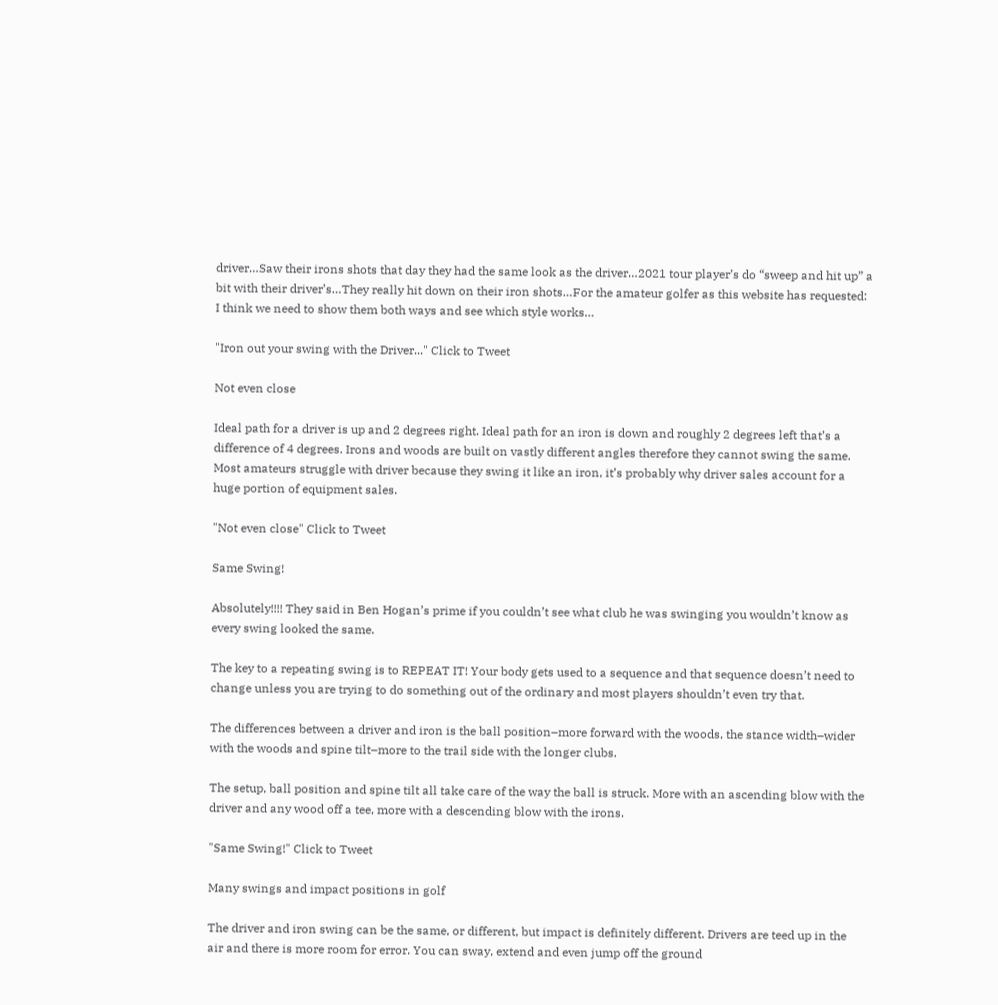driver…Saw their irons shots that day they had the same look as the driver…2021 tour player’s do “sweep and hit up” a bit with their driver’s…They really hit down on their iron shots…For the amateur golfer as this website has requested: I think we need to show them both ways and see which style works…

"Iron out your swing with the Driver..." Click to Tweet

Not even close

Ideal path for a driver is up and 2 degrees right. Ideal path for an iron is down and roughly 2 degrees left that’s a difference of 4 degrees. Irons and woods are built on vastly different angles therefore they cannot swing the same. Most amateurs struggle with driver because they swing it like an iron, it’s probably why driver sales account for a huge portion of equipment sales.

"Not even close" Click to Tweet

Same Swing!

Absolutely!!!! They said in Ben Hogan’s prime if you couldn’t see what club he was swinging you wouldn’t know as every swing looked the same.

The key to a repeating swing is to REPEAT IT! Your body gets used to a sequence and that sequence doesn’t need to change unless you are trying to do something out of the ordinary and most players shouldn’t even try that.

The differences between a driver and iron is the ball position–more forward with the woods, the stance width–wider with the woods and spine tilt–more to the trail side with the longer clubs.

The setup, ball position and spine tilt all take care of the way the ball is struck. More with an ascending blow with the driver and any wood off a tee, more with a descending blow with the irons.

"Same Swing!" Click to Tweet

Many swings and impact positions in golf

The driver and iron swing can be the same, or different, but impact is definitely different. Drivers are teed up in the air and there is more room for error. You can sway, extend and even jump off the ground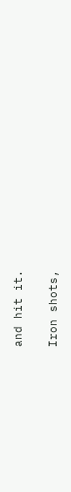and hit it.

Iron shots,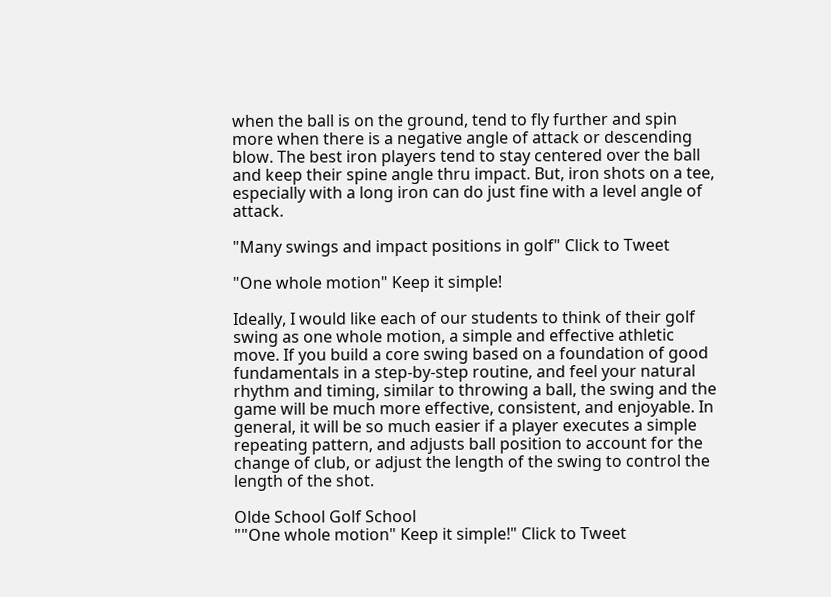when the ball is on the ground, tend to fly further and spin more when there is a negative angle of attack or descending blow. The best iron players tend to stay centered over the ball and keep their spine angle thru impact. But, iron shots on a tee, especially with a long iron can do just fine with a level angle of attack.

"Many swings and impact positions in golf" Click to Tweet

"One whole motion" Keep it simple!

Ideally, I would like each of our students to think of their golf swing as one whole motion, a simple and effective athletic move. If you build a core swing based on a foundation of good fundamentals in a step-by-step routine, and feel your natural rhythm and timing, similar to throwing a ball, the swing and the game will be much more effective, consistent, and enjoyable. In general, it will be so much easier if a player executes a simple repeating pattern, and adjusts ball position to account for the change of club, or adjust the length of the swing to control the length of the shot.

Olde School Golf School
""One whole motion" Keep it simple!" Click to Tweet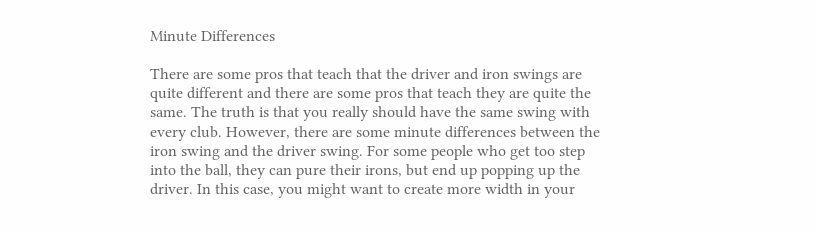Minute Differences

There are some pros that teach that the driver and iron swings are quite different and there are some pros that teach they are quite the same. The truth is that you really should have the same swing with every club. However, there are some minute differences between the iron swing and the driver swing. For some people who get too step into the ball, they can pure their irons, but end up popping up the driver. In this case, you might want to create more width in your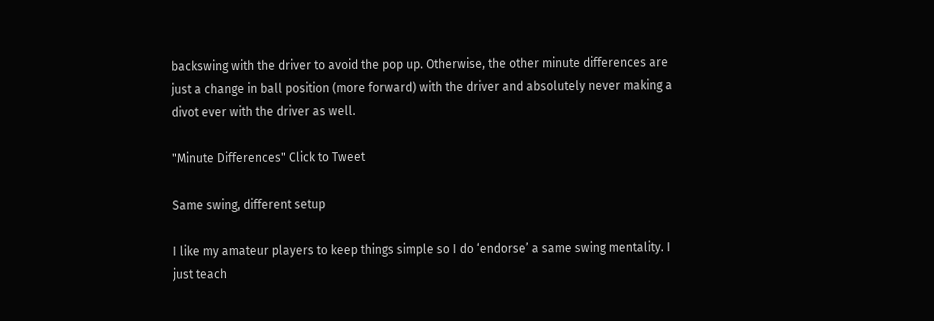backswing with the driver to avoid the pop up. Otherwise, the other minute differences are just a change in ball position (more forward) with the driver and absolutely never making a divot ever with the driver as well.

"Minute Differences" Click to Tweet

Same swing, different setup

I like my amateur players to keep things simple so I do ‘endorse’ a same swing mentality. I just teach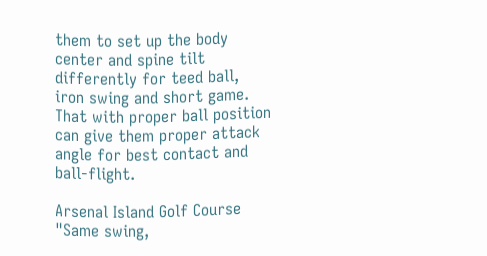them to set up the body center and spine tilt differently for teed ball, iron swing and short game. That with proper ball position can give them proper attack angle for best contact and ball-flight.

Arsenal Island Golf Course
"Same swing,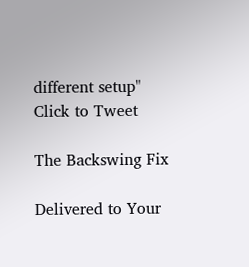different setup" Click to Tweet

The Backswing Fix

Delivered to Your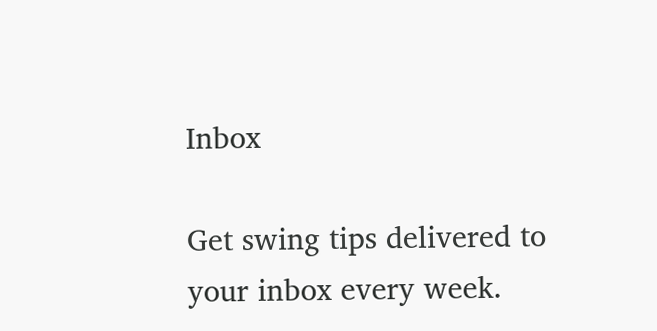Inbox

Get swing tips delivered to your inbox every week.